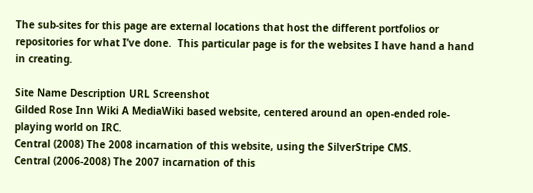The sub-sites for this page are external locations that host the different portfolios or repositories for what I’ve done.  This particular page is for the websites I have hand a hand in creating.

Site Name Description URL Screenshot
Gilded Rose Inn Wiki A MediaWiki based website, centered around an open-ended role-playing world on IRC.
Central (2008) The 2008 incarnation of this website, using the SilverStripe CMS.
Central (2006-2008) The 2007 incarnation of this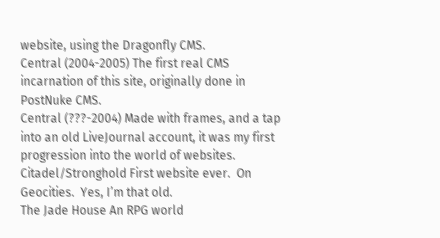website, using the Dragonfly CMS.
Central (2004-2005) The first real CMS incarnation of this site, originally done in PostNuke CMS.
Central (???-2004) Made with frames, and a tap into an old LiveJournal account, it was my first progression into the world of websites.
Citadel/Stronghold First website ever.  On Geocities.  Yes, I’m that old.
The Jade House An RPG world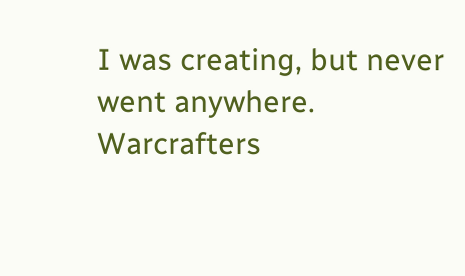I was creating, but never went anywhere.
Warcrafters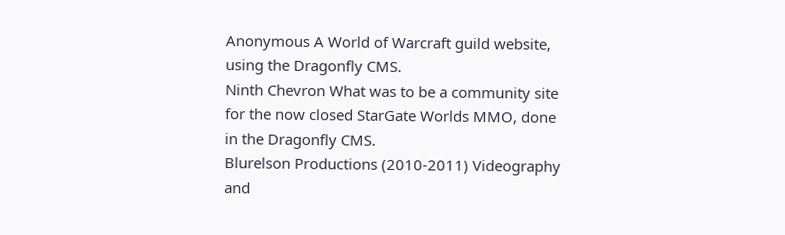Anonymous A World of Warcraft guild website, using the Dragonfly CMS.
Ninth Chevron What was to be a community site for the now closed StarGate Worlds MMO, done in the Dragonfly CMS.
Blurelson Productions (2010-2011) Videography and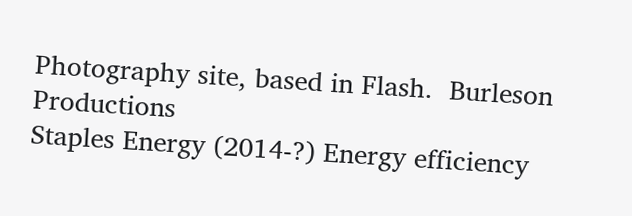Photography site, based in Flash.  Burleson Productions
Staples Energy (2014-?) Energy efficiency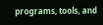programs, tools, and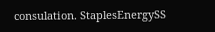consulation. StaplesEnergySS